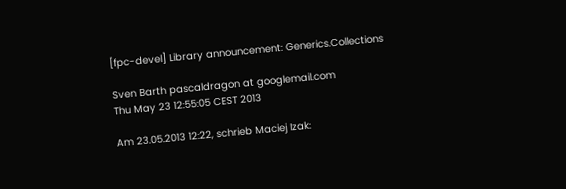[fpc-devel] Library announcement: Generics.Collections

Sven Barth pascaldragon at googlemail.com
Thu May 23 12:55:05 CEST 2013

Am 23.05.2013 12:22, schrieb Maciej Izak: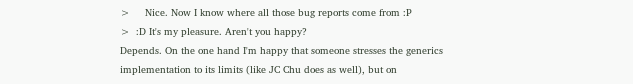>     Nice. Now I know where all those bug reports come from :P
>  :D It's my pleasure. Aren't you happy?
Depends. On the one hand I'm happy that someone stresses the generics
implementation to its limits (like JC Chu does as well), but on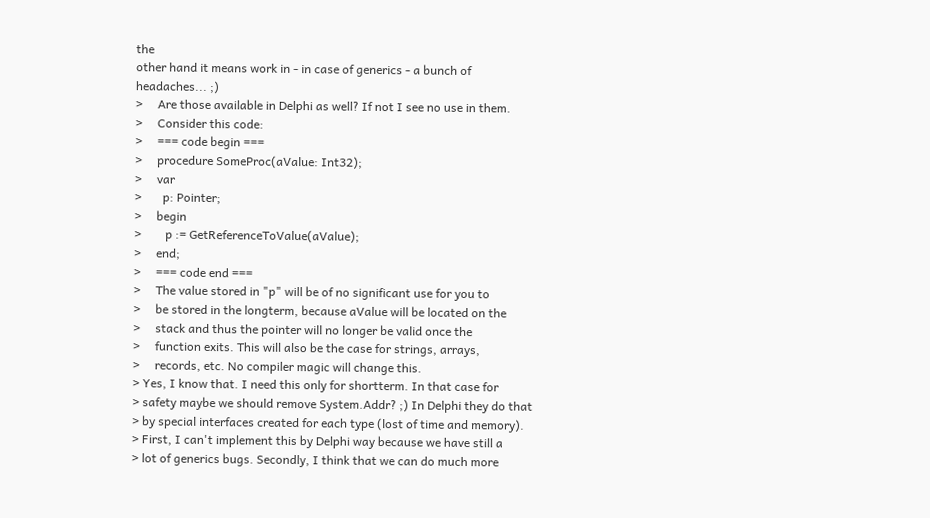the
other hand it means work in - in case of generics - a bunch of
headaches... ;)
>     Are those available in Delphi as well? If not I see no use in them.
>     Consider this code:
>     === code begin ===
>     procedure SomeProc(aValue: Int32);
>     var
>       p: Pointer;
>     begin
>        p := GetReferenceToValue(aValue);
>     end;
>     === code end ===
>     The value stored in "p" will be of no significant use for you to
>     be stored in the longterm, because aValue will be located on the
>     stack and thus the pointer will no longer be valid once the
>     function exits. This will also be the case for strings, arrays,
>     records, etc. No compiler magic will change this.
> Yes, I know that. I need this only for shortterm. In that case for
> safety maybe we should remove System.Addr? ;) In Delphi they do that
> by special interfaces created for each type (lost of time and memory).
> First, I can't implement this by Delphi way because we have still a
> lot of generics bugs. Secondly, I think that we can do much more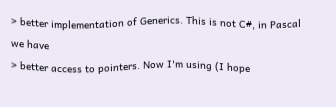> better implementation of Generics. This is not C#, in Pascal we have
> better access to pointers. Now I'm using (I hope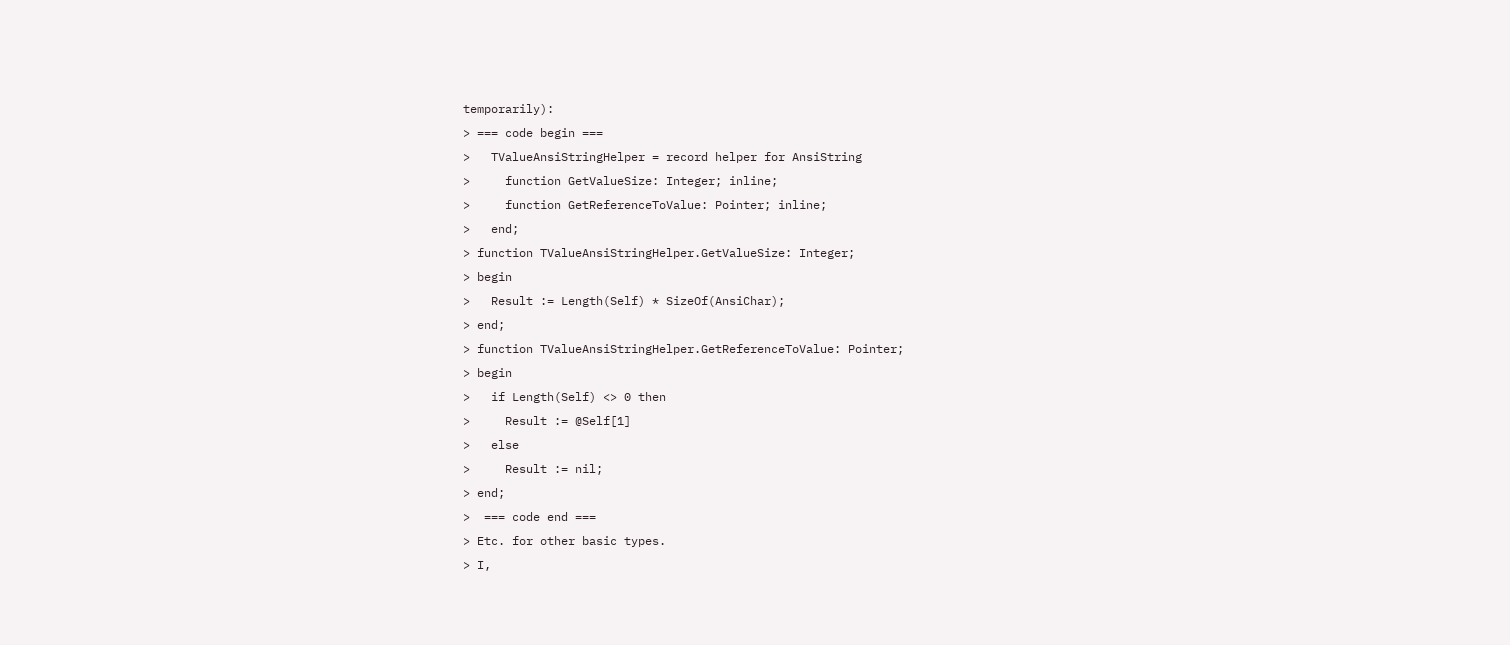temporarily):
> === code begin ===
>   TValueAnsiStringHelper = record helper for AnsiString
>     function GetValueSize: Integer; inline;
>     function GetReferenceToValue: Pointer; inline;
>   end;
> function TValueAnsiStringHelper.GetValueSize: Integer;
> begin
>   Result := Length(Self) * SizeOf(AnsiChar);
> end;
> function TValueAnsiStringHelper.GetReferenceToValue: Pointer;
> begin
>   if Length(Self) <> 0 then
>     Result := @Self[1]
>   else
>     Result := nil;
> end;
>  === code end ===
> Etc. for other basic types.
> I,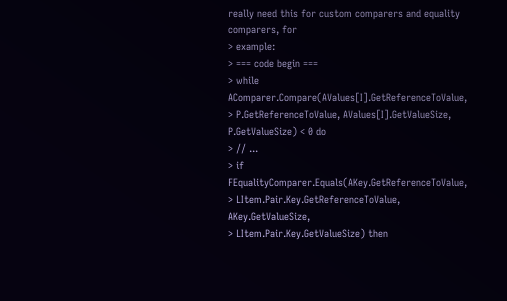really need this for custom comparers and equality comparers, for
> example:
> === code begin ===
> while AComparer.Compare(AValues[I].GetReferenceToValue,
> P.GetReferenceToValue, AValues[I].GetValueSize, P.GetValueSize) < 0 do
> // ...
> if FEqualityComparer.Equals(AKey.GetReferenceToValue,
> LItem.Pair.Key.GetReferenceToValue, AKey.GetValueSize,
> LItem.Pair.Key.GetValueSize) then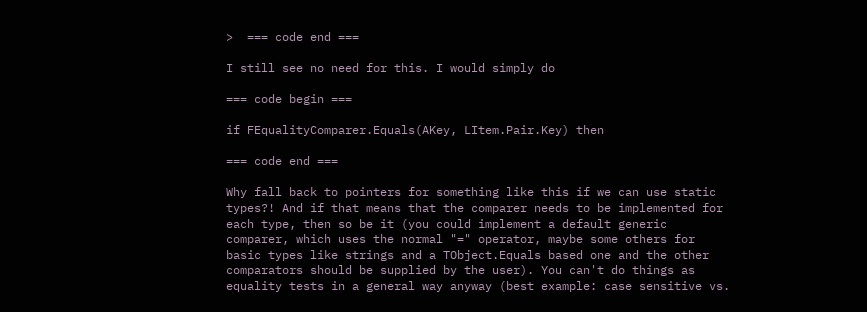>  === code end ===

I still see no need for this. I would simply do

=== code begin ===

if FEqualityComparer.Equals(AKey, LItem.Pair.Key) then

=== code end ===

Why fall back to pointers for something like this if we can use static
types?! And if that means that the comparer needs to be implemented for
each type, then so be it (you could implement a default generic
comparer, which uses the normal "=" operator, maybe some others for
basic types like strings and a TObject.Equals based one and the other
comparators should be supplied by the user). You can't do things as
equality tests in a general way anyway (best example: case sensitive vs.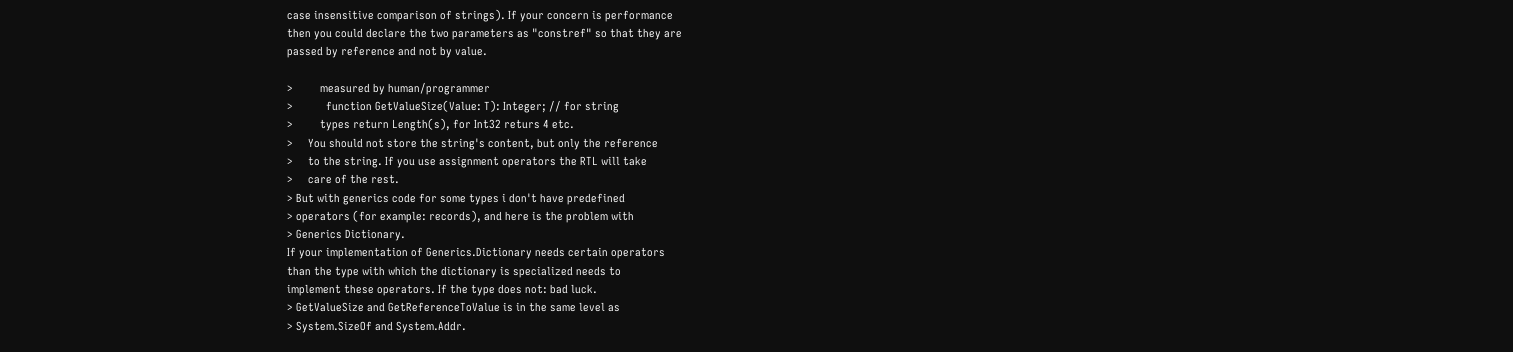case insensitive comparison of strings). If your concern is performance
then you could declare the two parameters as "constref" so that they are
passed by reference and not by value.

>         measured by human/programmer
>           function GetValueSize(Value: T): Integer; // for string
>         types return Length(s), for Int32 returs 4 etc.
>     You should not store the string's content, but only the reference
>     to the string. If you use assignment operators the RTL will take
>     care of the rest.
> But with generics code for some types i don't have predefined
> operators (for example: records), and here is the problem with
> Generics Dictionary.
If your implementation of Generics.Dictionary needs certain operators
than the type with which the dictionary is specialized needs to
implement these operators. If the type does not: bad luck.
> GetValueSize and GetReferenceToValue is in the same level as
> System.SizeOf and System.Addr.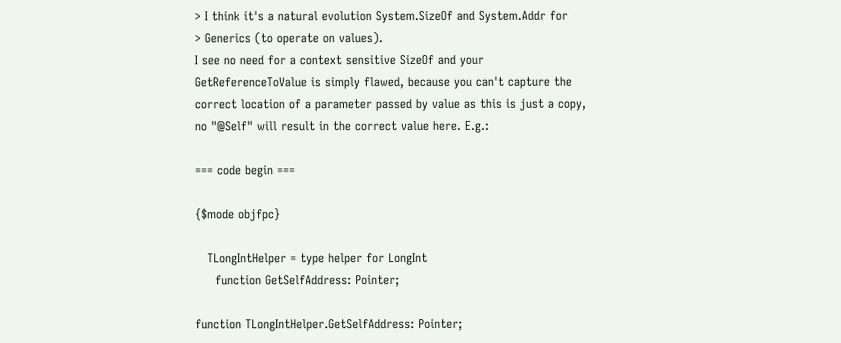> I think it's a natural evolution System.SizeOf and System.Addr for
> Generics (to operate on values).
I see no need for a context sensitive SizeOf and your
GetReferenceToValue is simply flawed, because you can't capture the
correct location of a parameter passed by value as this is just a copy,
no "@Self" will result in the correct value here. E.g.:

=== code begin ===

{$mode objfpc}

   TLongIntHelper = type helper for LongInt
     function GetSelfAddress: Pointer;

function TLongIntHelper.GetSelfAddress: Pointer;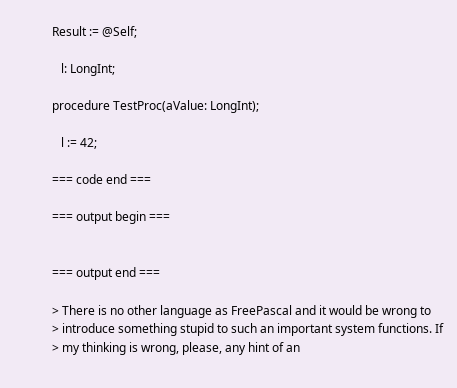Result := @Self;

   l: LongInt;

procedure TestProc(aValue: LongInt);

   l := 42;

=== code end ===

=== output begin ===


=== output end ===

> There is no other language as FreePascal and it would be wrong to
> introduce something stupid to such an important system functions. If
> my thinking is wrong, please, any hint of an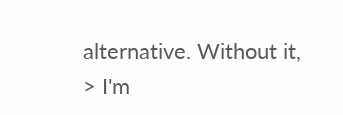alternative. Without it,
> I'm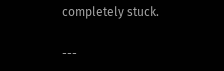completely stuck.

---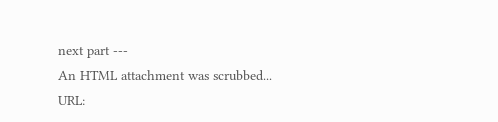next part ---
An HTML attachment was scrubbed...
URL: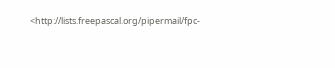<http://lists.freepascal.org/pipermail/fpc-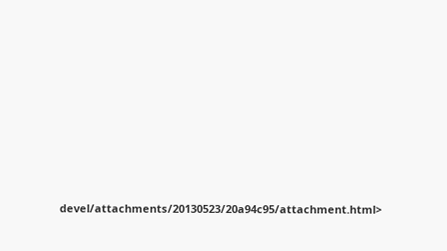devel/attachments/20130523/20a94c95/attachment.html>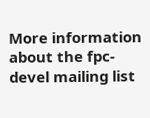More information about the fpc-devel mailing list